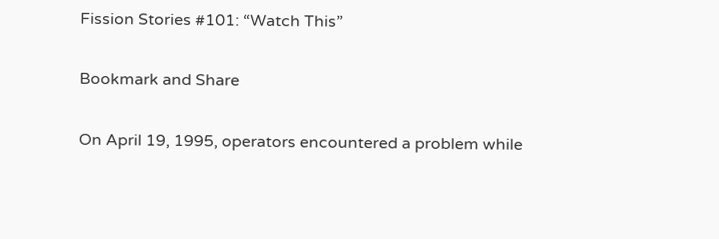Fission Stories #101: “Watch This”

Bookmark and Share

On April 19, 1995, operators encountered a problem while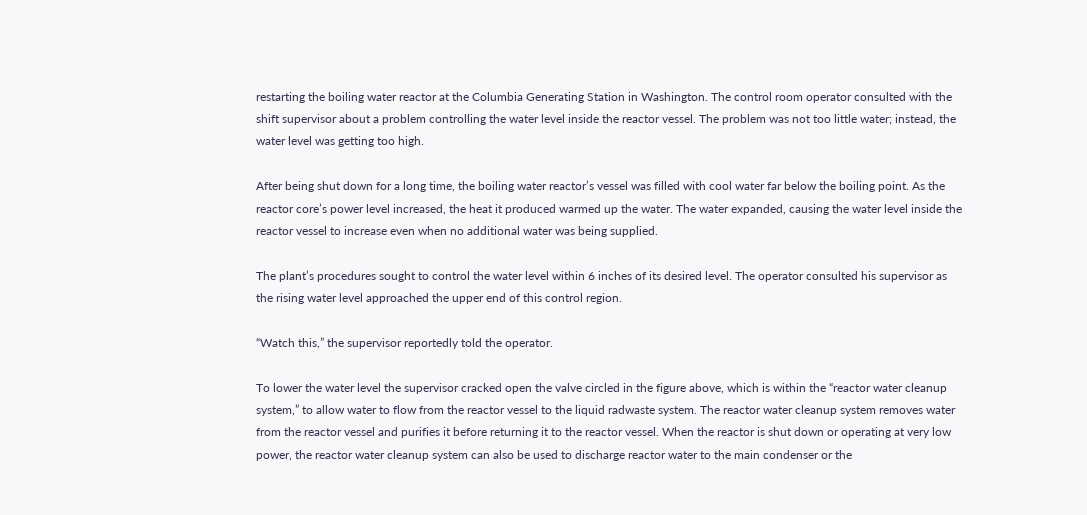restarting the boiling water reactor at the Columbia Generating Station in Washington. The control room operator consulted with the shift supervisor about a problem controlling the water level inside the reactor vessel. The problem was not too little water; instead, the water level was getting too high.

After being shut down for a long time, the boiling water reactor’s vessel was filled with cool water far below the boiling point. As the reactor core’s power level increased, the heat it produced warmed up the water. The water expanded, causing the water level inside the reactor vessel to increase even when no additional water was being supplied.

The plant’s procedures sought to control the water level within 6 inches of its desired level. The operator consulted his supervisor as the rising water level approached the upper end of this control region.

“Watch this,” the supervisor reportedly told the operator.

To lower the water level the supervisor cracked open the valve circled in the figure above, which is within the “reactor water cleanup system,” to allow water to flow from the reactor vessel to the liquid radwaste system. The reactor water cleanup system removes water from the reactor vessel and purifies it before returning it to the reactor vessel. When the reactor is shut down or operating at very low power, the reactor water cleanup system can also be used to discharge reactor water to the main condenser or the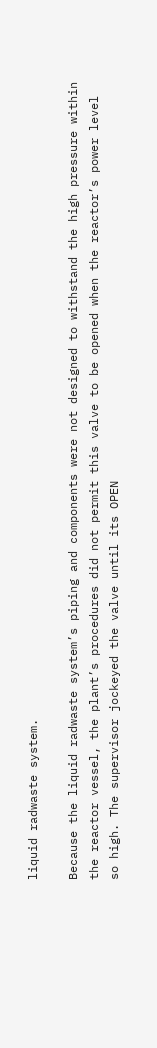liquid radwaste system.

Because the liquid radwaste system’s piping and components were not designed to withstand the high pressure within the reactor vessel, the plant’s procedures did not permit this valve to be opened when the reactor’s power level so high. The supervisor jockeyed the valve until its OPEN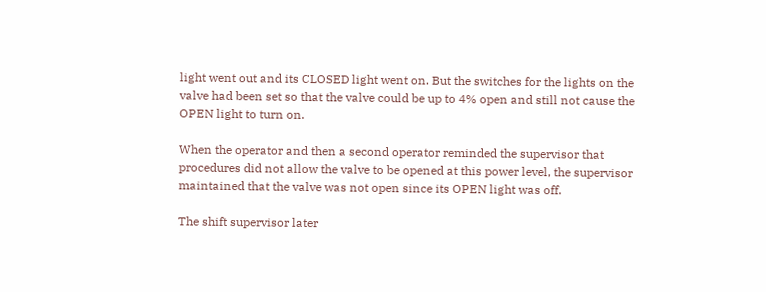light went out and its CLOSED light went on. But the switches for the lights on the valve had been set so that the valve could be up to 4% open and still not cause the OPEN light to turn on.

When the operator and then a second operator reminded the supervisor that procedures did not allow the valve to be opened at this power level, the supervisor maintained that the valve was not open since its OPEN light was off.

The shift supervisor later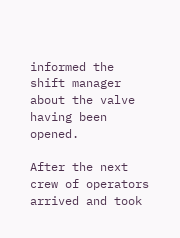informed the shift manager about the valve having been opened.

After the next crew of operators arrived and took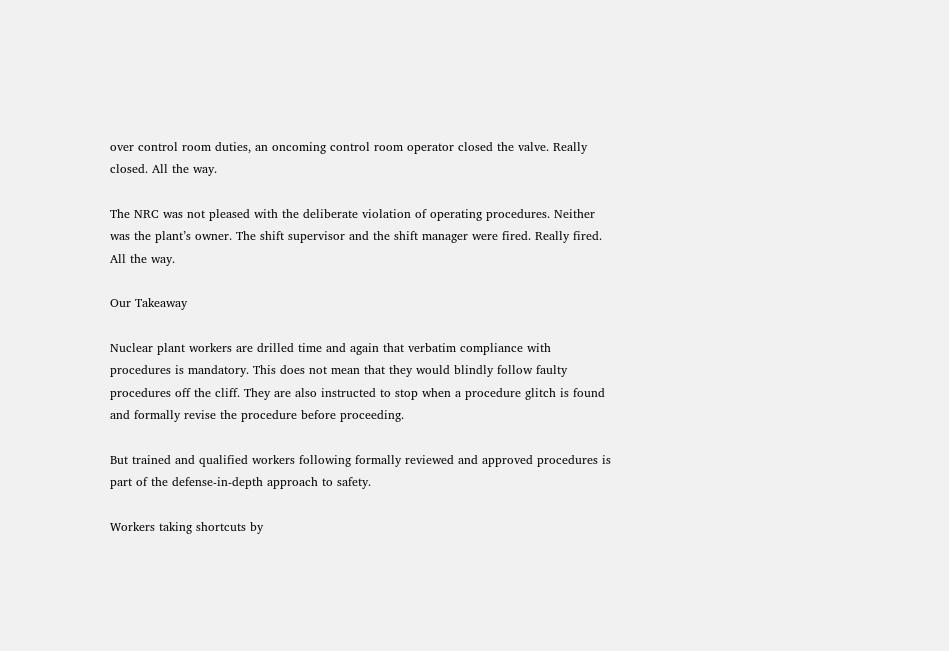over control room duties, an oncoming control room operator closed the valve. Really closed. All the way.

The NRC was not pleased with the deliberate violation of operating procedures. Neither was the plant’s owner. The shift supervisor and the shift manager were fired. Really fired. All the way.

Our Takeaway

Nuclear plant workers are drilled time and again that verbatim compliance with procedures is mandatory. This does not mean that they would blindly follow faulty procedures off the cliff. They are also instructed to stop when a procedure glitch is found and formally revise the procedure before proceeding.

But trained and qualified workers following formally reviewed and approved procedures is part of the defense-in-depth approach to safety.

Workers taking shortcuts by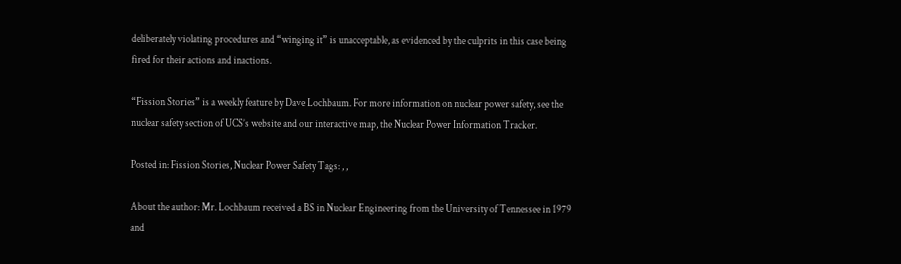deliberately violating procedures and “winging it” is unacceptable, as evidenced by the culprits in this case being fired for their actions and inactions.

“Fission Stories” is a weekly feature by Dave Lochbaum. For more information on nuclear power safety, see the nuclear safety section of UCS’s website and our interactive map, the Nuclear Power Information Tracker.

Posted in: Fission Stories, Nuclear Power Safety Tags: , ,

About the author: Mr. Lochbaum received a BS in Nuclear Engineering from the University of Tennessee in 1979 and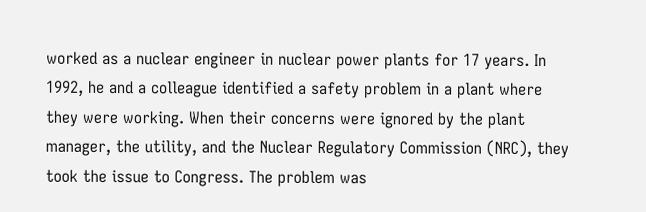worked as a nuclear engineer in nuclear power plants for 17 years. In 1992, he and a colleague identified a safety problem in a plant where they were working. When their concerns were ignored by the plant manager, the utility, and the Nuclear Regulatory Commission (NRC), they took the issue to Congress. The problem was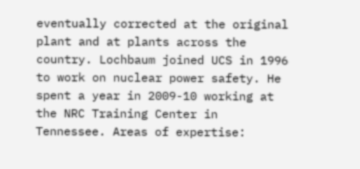eventually corrected at the original plant and at plants across the country. Lochbaum joined UCS in 1996 to work on nuclear power safety. He spent a year in 2009-10 working at the NRC Training Center in Tennessee. Areas of expertise: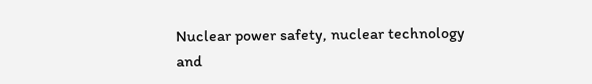Nuclear power safety, nuclear technology and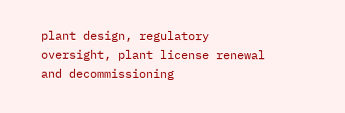plant design, regulatory oversight, plant license renewal and decommissioning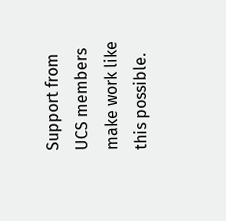Support from UCS members make work like this possible.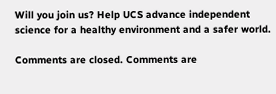Will you join us? Help UCS advance independent science for a healthy environment and a safer world.

Comments are closed. Comments are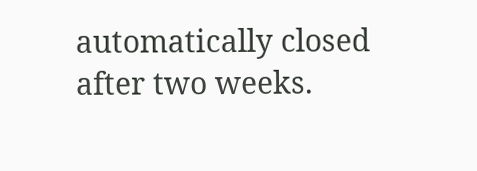automatically closed after two weeks.